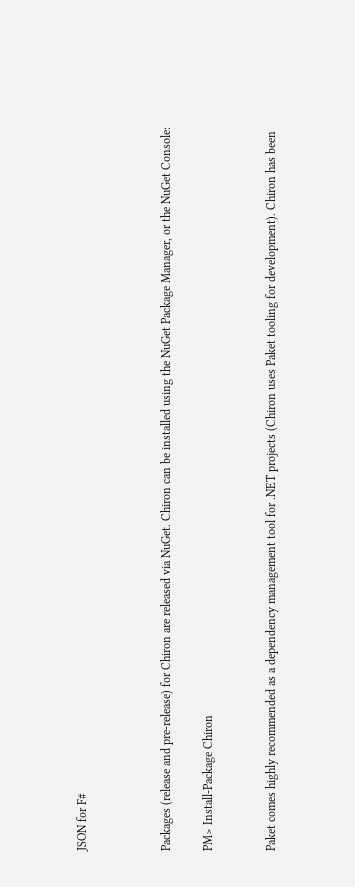JSON for F#



Packages (release and pre-release) for Chiron are released via NuGet. Chiron can be installed using the NuGet Package Manager, or the NuGet Console:

PM> Install-Package Chiron


Paket comes highly recommended as a dependency management tool for .NET projects (Chiron uses Paket tooling for development). Chiron has been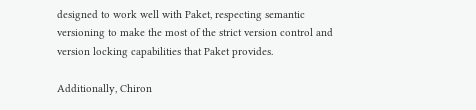designed to work well with Paket, respecting semantic versioning to make the most of the strict version control and version locking capabilities that Paket provides.

Additionally, Chiron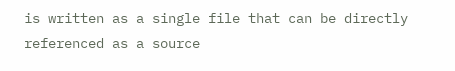is written as a single file that can be directly referenced as a source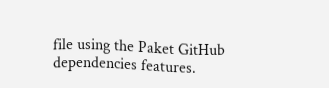file using the Paket GitHub dependencies features.